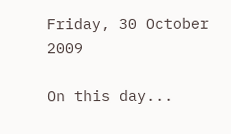Friday, 30 October 2009

On this day...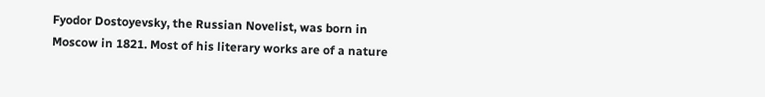Fyodor Dostoyevsky, the Russian Novelist, was born in Moscow in 1821. Most of his literary works are of a nature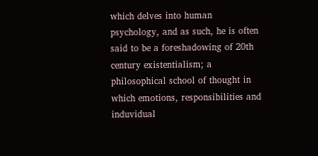which delves into human psychology, and as such, he is often said to be a foreshadowing of 20th century existentialism; a philosophical school of thought in which emotions, responsibilities and induvidual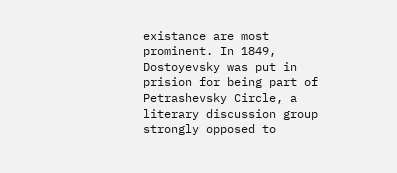existance are most prominent. In 1849, Dostoyevsky was put in prision for being part of Petrashevsky Circle, a literary discussion group strongly opposed to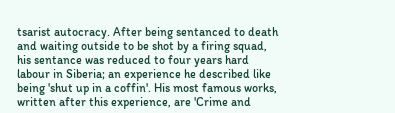tsarist autocracy. After being sentanced to death and waiting outside to be shot by a firing squad, his sentance was reduced to four years hard labour in Siberia; an experience he described like being 'shut up in a coffin'. His most famous works, written after this experience, are 'Crime and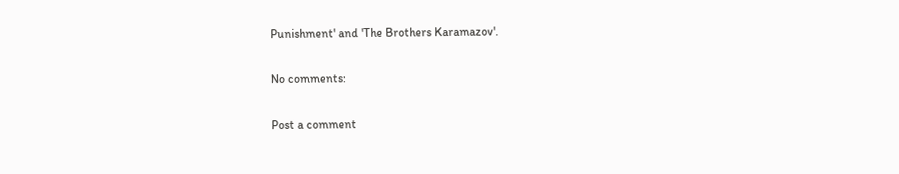Punishment' and 'The Brothers Karamazov'.

No comments:

Post a comment